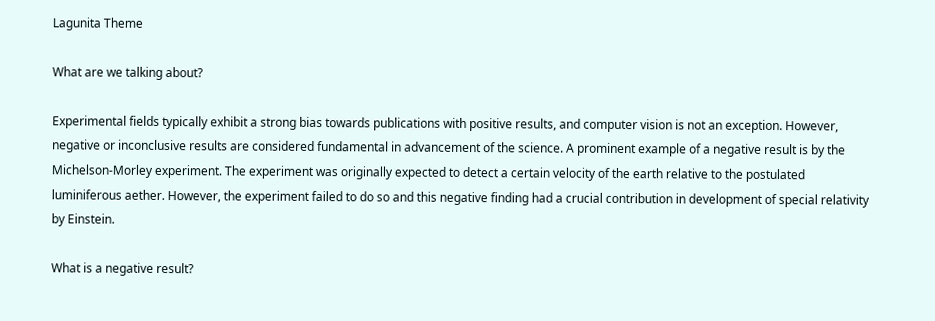Lagunita Theme

What are we talking about?

Experimental fields typically exhibit a strong bias towards publications with positive results, and computer vision is not an exception. However, negative or inconclusive results are considered fundamental in advancement of the science. A prominent example of a negative result is by the Michelson-Morley experiment. The experiment was originally expected to detect a certain velocity of the earth relative to the postulated luminiferous aether. However, the experiment failed to do so and this negative finding had a crucial contribution in development of special relativity by Einstein.

What is a negative result?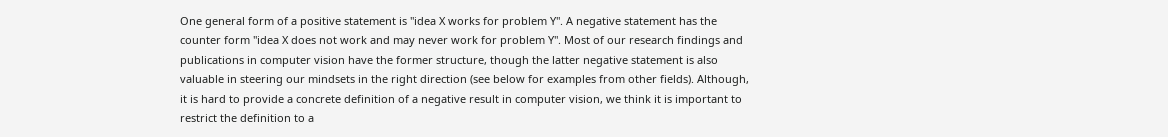One general form of a positive statement is "idea X works for problem Y". A negative statement has the counter form "idea X does not work and may never work for problem Y". Most of our research findings and publications in computer vision have the former structure, though the latter negative statement is also valuable in steering our mindsets in the right direction (see below for examples from other fields). Although, it is hard to provide a concrete definition of a negative result in computer vision, we think it is important to restrict the definition to a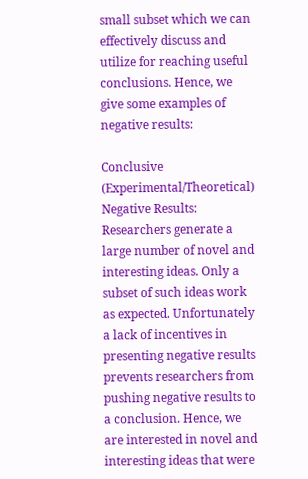small subset which we can effectively discuss and utilize for reaching useful conclusions. Hence, we give some examples of negative results:

Conclusive (Experimental/Theoretical) Negative Results: Researchers generate a large number of novel and interesting ideas. Only a subset of such ideas work as expected. Unfortunately a lack of incentives in presenting negative results prevents researchers from pushing negative results to a conclusion. Hence, we are interested in novel and interesting ideas that were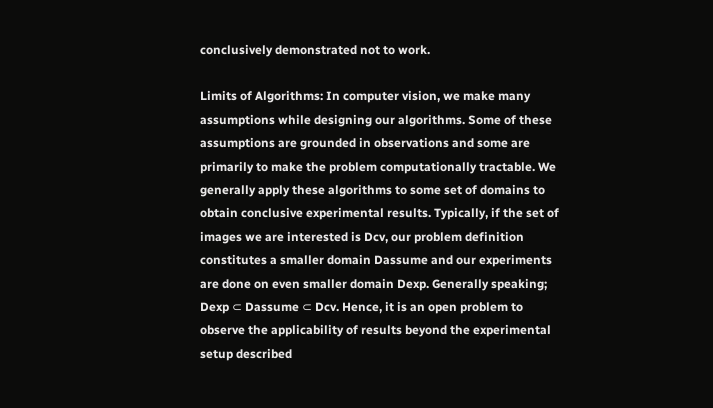conclusively demonstrated not to work.

Limits of Algorithms: In computer vision, we make many assumptions while designing our algorithms. Some of these assumptions are grounded in observations and some are primarily to make the problem computationally tractable. We generally apply these algorithms to some set of domains to obtain conclusive experimental results. Typically, if the set of images we are interested is Dcv, our problem definition constitutes a smaller domain Dassume and our experiments are done on even smaller domain Dexp. Generally speaking; Dexp ⊂ Dassume ⊂ Dcv. Hence, it is an open problem to observe the applicability of results beyond the experimental setup described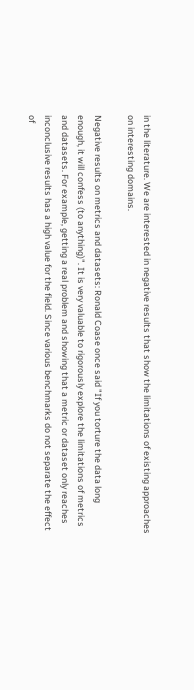in the literature. We are interested in negative results that show the limitations of existing approaches on interesting domains.

Negative results on metrics and datasets: Ronald Coase once said "If you torture the data long enough, it will confess (to anything)". It is very valuable to rigorously explore the limitations of metrics and datasets. For example, getting a real problem and showing that a metric or dataset only reaches inconclusive results has a high value for the field. Since various benchmarks do not separate the effect of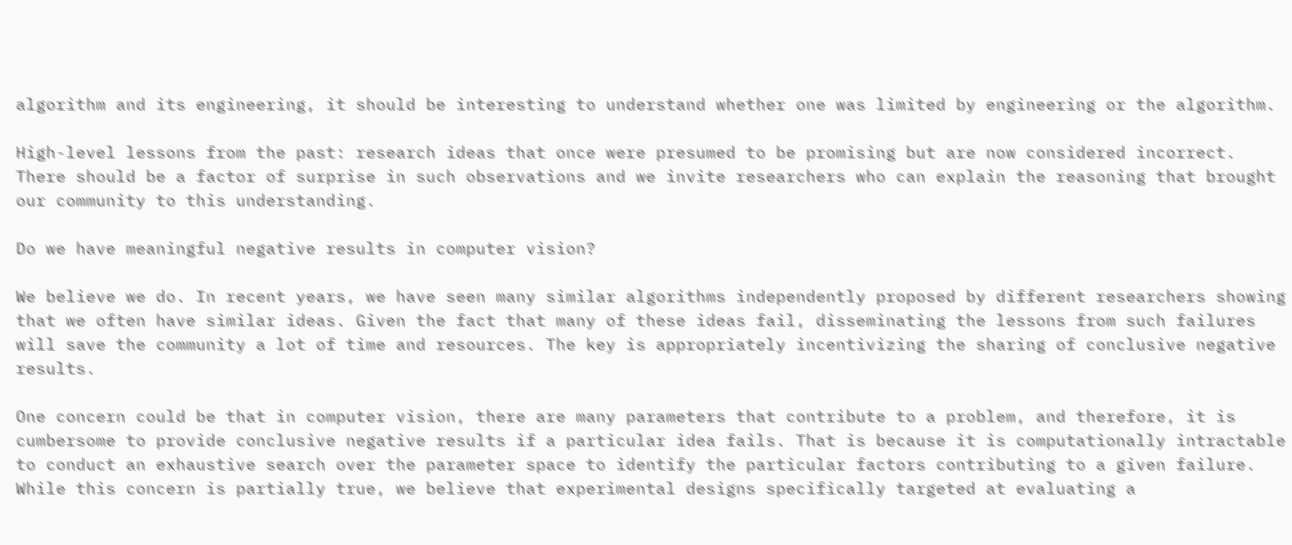algorithm and its engineering, it should be interesting to understand whether one was limited by engineering or the algorithm.

High-level lessons from the past: research ideas that once were presumed to be promising but are now considered incorrect. There should be a factor of surprise in such observations and we invite researchers who can explain the reasoning that brought our community to this understanding.

Do we have meaningful negative results in computer vision?

We believe we do. In recent years, we have seen many similar algorithms independently proposed by different researchers showing that we often have similar ideas. Given the fact that many of these ideas fail, disseminating the lessons from such failures will save the community a lot of time and resources. The key is appropriately incentivizing the sharing of conclusive negative results.

One concern could be that in computer vision, there are many parameters that contribute to a problem, and therefore, it is cumbersome to provide conclusive negative results if a particular idea fails. That is because it is computationally intractable to conduct an exhaustive search over the parameter space to identify the particular factors contributing to a given failure. While this concern is partially true, we believe that experimental designs specifically targeted at evaluating a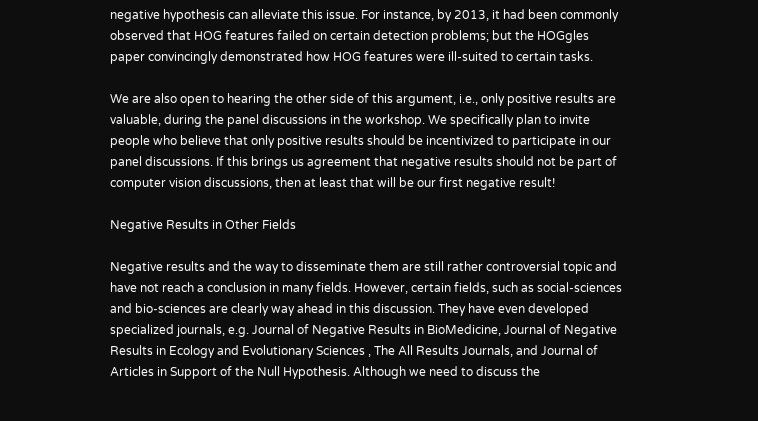negative hypothesis can alleviate this issue. For instance, by 2013, it had been commonly observed that HOG features failed on certain detection problems; but the HOGgles paper convincingly demonstrated how HOG features were ill-suited to certain tasks.

We are also open to hearing the other side of this argument, i.e., only positive results are valuable, during the panel discussions in the workshop. We specifically plan to invite people who believe that only positive results should be incentivized to participate in our panel discussions. If this brings us agreement that negative results should not be part of computer vision discussions, then at least that will be our first negative result!

Negative Results in Other Fields

Negative results and the way to disseminate them are still rather controversial topic and have not reach a conclusion in many fields. However, certain fields, such as social-sciences and bio-sciences are clearly way ahead in this discussion. They have even developed specialized journals, e.g. Journal of Negative Results in BioMedicine, Journal of Negative Results in Ecology and Evolutionary Sciences , The All Results Journals, and Journal of Articles in Support of the Null Hypothesis. Although we need to discuss the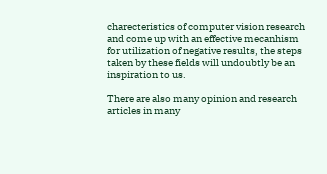charecteristics of computer vision research and come up with an effective mecanhism for utilization of negative results, the steps taken by these fields will undoubtly be an inspiration to us.

There are also many opinion and research articles in many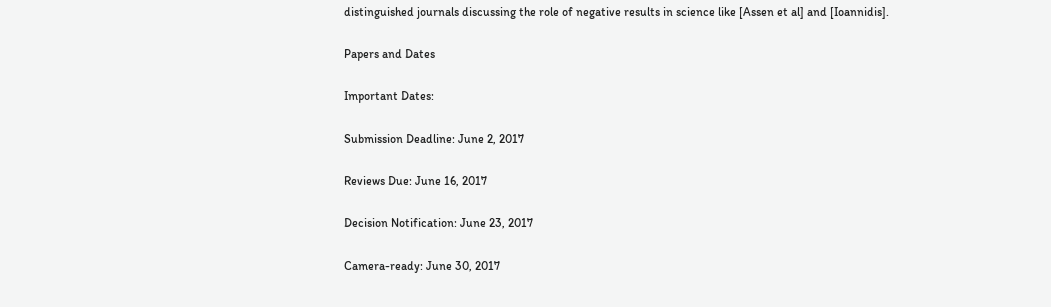distinguished journals discussing the role of negative results in science like [Assen et al] and [Ioannidis].

Papers and Dates

Important Dates:

Submission Deadline: June 2, 2017

Reviews Due: June 16, 2017

Decision Notification: June 23, 2017

Camera-ready: June 30, 2017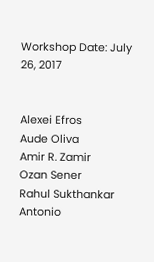Workshop Date: July 26, 2017


Alexei Efros
Aude Oliva
Amir R. Zamir
Ozan Sener
Rahul Sukthankar
Antonio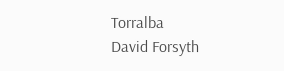Torralba
David Forsyth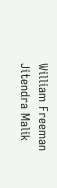William Freeman
Jitendra Malik